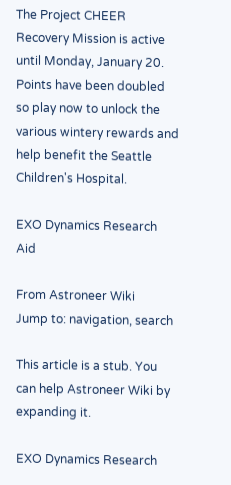The Project CHEER Recovery Mission is active until Monday, January 20. Points have been doubled so play now to unlock the various wintery rewards and help benefit the Seattle Children's Hospital.

EXO Dynamics Research Aid

From Astroneer Wiki
Jump to: navigation, search

This article is a stub. You can help Astroneer Wiki by expanding it.

EXO Dynamics Research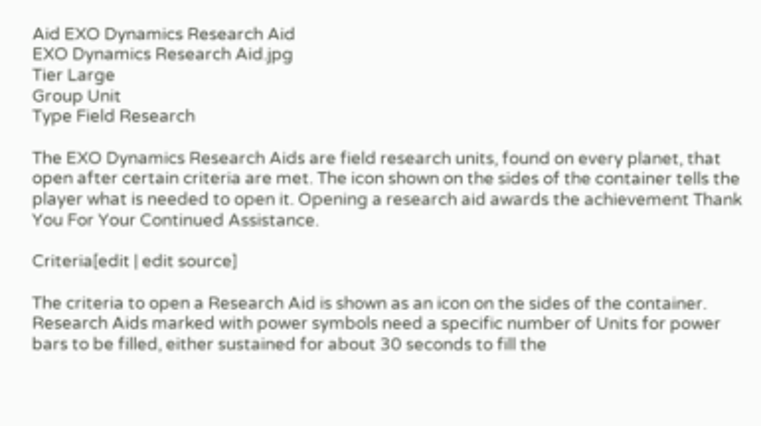Aid EXO Dynamics Research Aid
EXO Dynamics Research Aid.jpg
Tier Large
Group Unit
Type Field Research

The EXO Dynamics Research Aids are field research units, found on every planet, that open after certain criteria are met. The icon shown on the sides of the container tells the player what is needed to open it. Opening a research aid awards the achievement Thank You For Your Continued Assistance.

Criteria[edit | edit source]

The criteria to open a Research Aid is shown as an icon on the sides of the container. Research Aids marked with power symbols need a specific number of Units for power bars to be filled, either sustained for about 30 seconds to fill the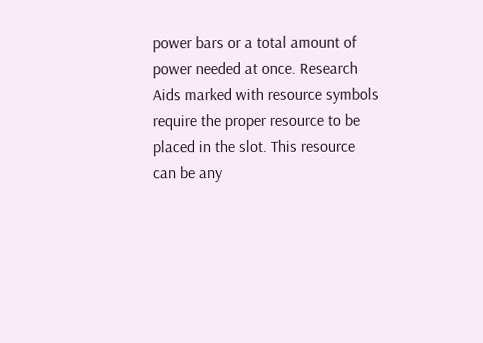power bars or a total amount of power needed at once. Research Aids marked with resource symbols require the proper resource to be placed in the slot. This resource can be any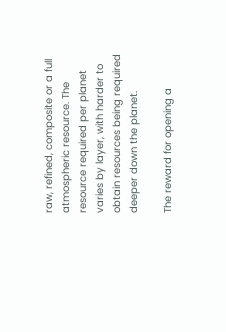raw, refined, composite or a full atmospheric resource. The resource required per planet varies by layer, with harder to obtain resources being required deeper down the planet.

The reward for opening a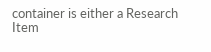container is either a Research Item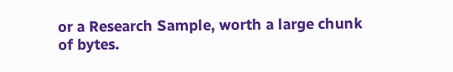or a Research Sample, worth a large chunk of bytes.